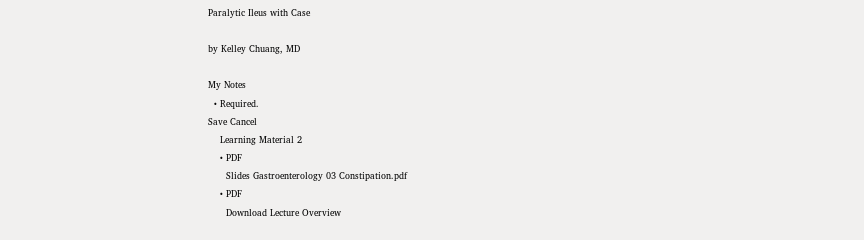Paralytic Ileus with Case

by Kelley Chuang, MD

My Notes
  • Required.
Save Cancel
    Learning Material 2
    • PDF
      Slides Gastroenterology 03 Constipation.pdf
    • PDF
      Download Lecture Overview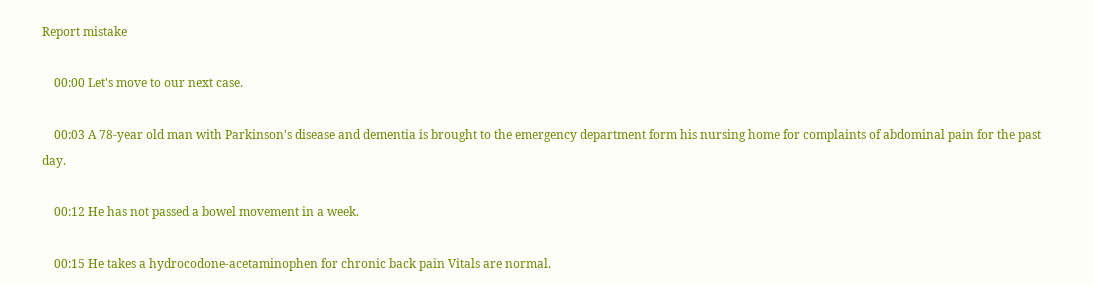Report mistake

    00:00 Let's move to our next case.

    00:03 A 78-year old man with Parkinson's disease and dementia is brought to the emergency department form his nursing home for complaints of abdominal pain for the past day.

    00:12 He has not passed a bowel movement in a week.

    00:15 He takes a hydrocodone-acetaminophen for chronic back pain Vitals are normal.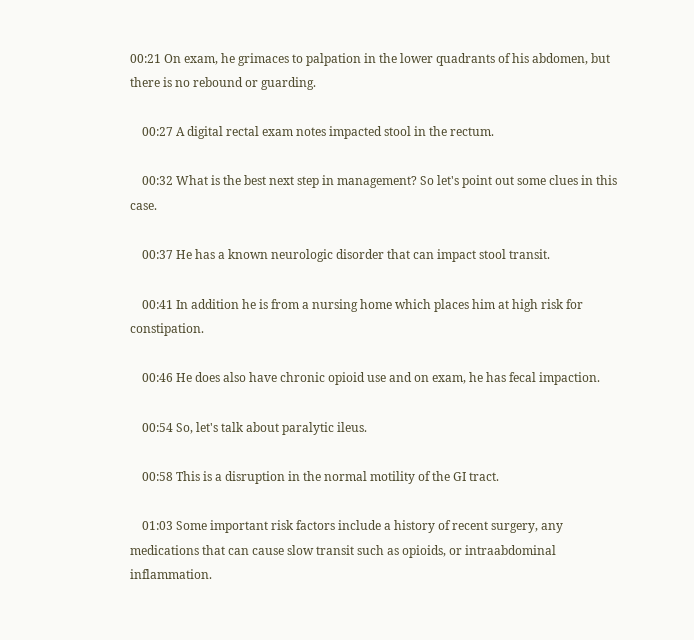00:21 On exam, he grimaces to palpation in the lower quadrants of his abdomen, but there is no rebound or guarding.

    00:27 A digital rectal exam notes impacted stool in the rectum.

    00:32 What is the best next step in management? So let's point out some clues in this case.

    00:37 He has a known neurologic disorder that can impact stool transit.

    00:41 In addition he is from a nursing home which places him at high risk for constipation.

    00:46 He does also have chronic opioid use and on exam, he has fecal impaction.

    00:54 So, let's talk about paralytic ileus.

    00:58 This is a disruption in the normal motility of the GI tract.

    01:03 Some important risk factors include a history of recent surgery, any medications that can cause slow transit such as opioids, or intraabdominal inflammation.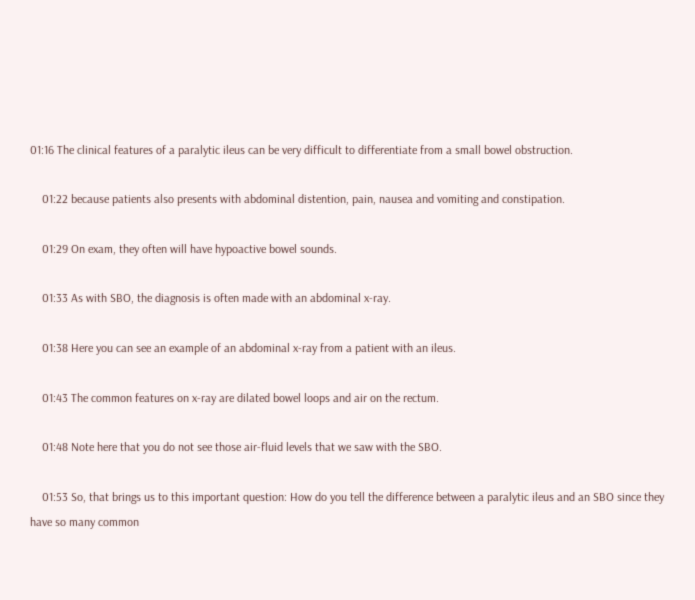01:16 The clinical features of a paralytic ileus can be very difficult to differentiate from a small bowel obstruction.

    01:22 because patients also presents with abdominal distention, pain, nausea and vomiting and constipation.

    01:29 On exam, they often will have hypoactive bowel sounds.

    01:33 As with SBO, the diagnosis is often made with an abdominal x-ray.

    01:38 Here you can see an example of an abdominal x-ray from a patient with an ileus.

    01:43 The common features on x-ray are dilated bowel loops and air on the rectum.

    01:48 Note here that you do not see those air-fluid levels that we saw with the SBO.

    01:53 So, that brings us to this important question: How do you tell the difference between a paralytic ileus and an SBO since they have so many common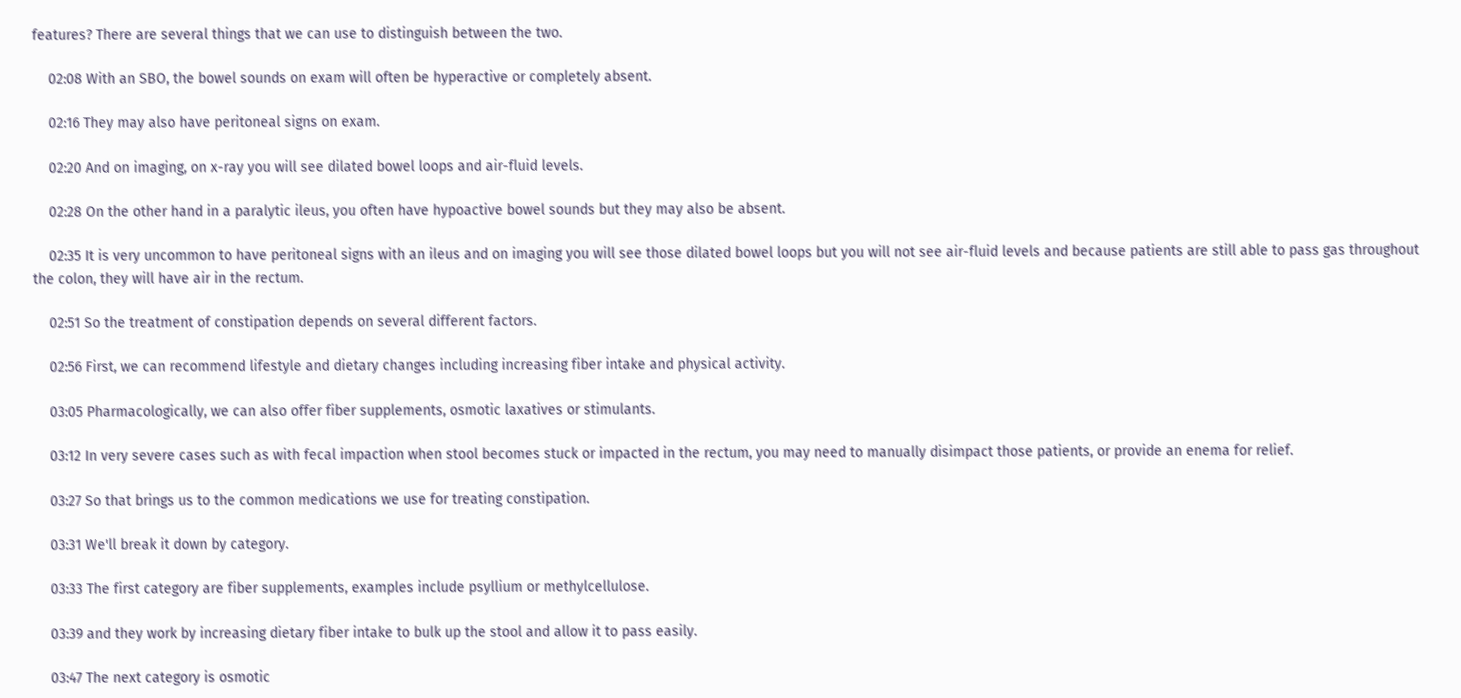features? There are several things that we can use to distinguish between the two.

    02:08 With an SBO, the bowel sounds on exam will often be hyperactive or completely absent.

    02:16 They may also have peritoneal signs on exam.

    02:20 And on imaging, on x-ray you will see dilated bowel loops and air-fluid levels.

    02:28 On the other hand in a paralytic ileus, you often have hypoactive bowel sounds but they may also be absent.

    02:35 It is very uncommon to have peritoneal signs with an ileus and on imaging you will see those dilated bowel loops but you will not see air-fluid levels and because patients are still able to pass gas throughout the colon, they will have air in the rectum.

    02:51 So the treatment of constipation depends on several different factors.

    02:56 First, we can recommend lifestyle and dietary changes including increasing fiber intake and physical activity.

    03:05 Pharmacologically, we can also offer fiber supplements, osmotic laxatives or stimulants.

    03:12 In very severe cases such as with fecal impaction when stool becomes stuck or impacted in the rectum, you may need to manually disimpact those patients, or provide an enema for relief.

    03:27 So that brings us to the common medications we use for treating constipation.

    03:31 We'll break it down by category.

    03:33 The first category are fiber supplements, examples include psyllium or methylcellulose.

    03:39 and they work by increasing dietary fiber intake to bulk up the stool and allow it to pass easily.

    03:47 The next category is osmotic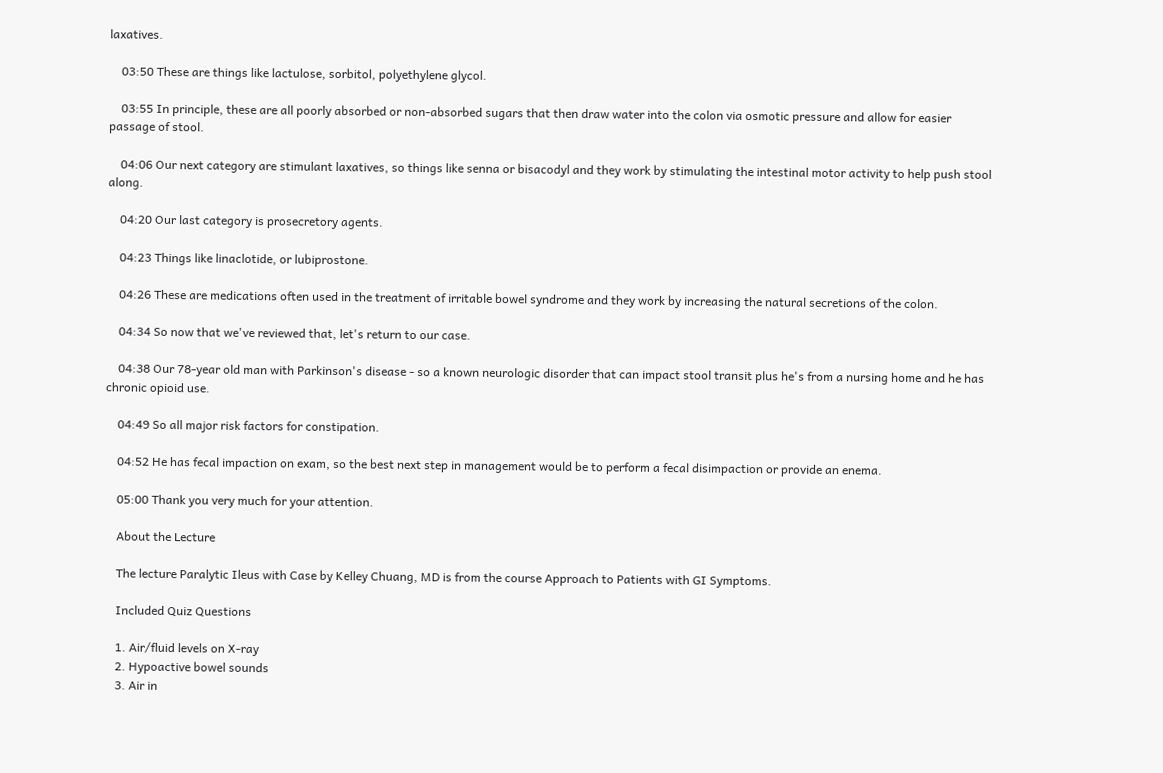laxatives.

    03:50 These are things like lactulose, sorbitol, polyethylene glycol.

    03:55 In principle, these are all poorly absorbed or non-absorbed sugars that then draw water into the colon via osmotic pressure and allow for easier passage of stool.

    04:06 Our next category are stimulant laxatives, so things like senna or bisacodyl and they work by stimulating the intestinal motor activity to help push stool along.

    04:20 Our last category is prosecretory agents.

    04:23 Things like linaclotide, or lubiprostone.

    04:26 These are medications often used in the treatment of irritable bowel syndrome and they work by increasing the natural secretions of the colon.

    04:34 So now that we've reviewed that, let's return to our case.

    04:38 Our 78-year old man with Parkinson's disease - so a known neurologic disorder that can impact stool transit plus he's from a nursing home and he has chronic opioid use.

    04:49 So all major risk factors for constipation.

    04:52 He has fecal impaction on exam, so the best next step in management would be to perform a fecal disimpaction or provide an enema.

    05:00 Thank you very much for your attention.

    About the Lecture

    The lecture Paralytic Ileus with Case by Kelley Chuang, MD is from the course Approach to Patients with GI Symptoms.

    Included Quiz Questions

    1. Air/fluid levels on X-ray
    2. Hypoactive bowel sounds
    3. Air in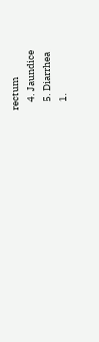rectum
    4. Jaundice
    5. Diarrhea
    1.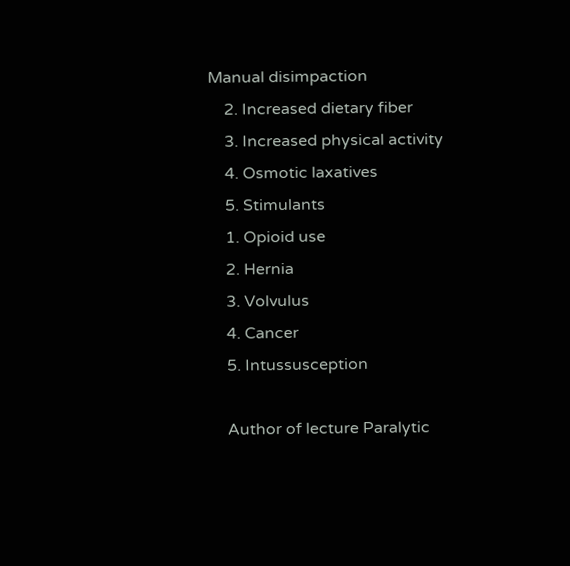Manual disimpaction
    2. Increased dietary fiber
    3. Increased physical activity
    4. Osmotic laxatives
    5. Stimulants
    1. Opioid use
    2. Hernia
    3. Volvulus
    4. Cancer
    5. Intussusception

    Author of lecture Paralytic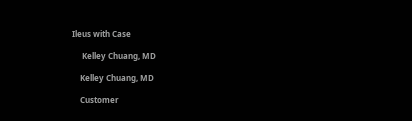Ileus with Case

     Kelley Chuang, MD

    Kelley Chuang, MD

    Customer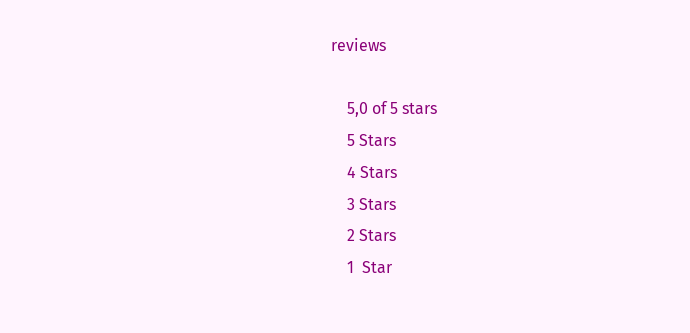reviews

    5,0 of 5 stars
    5 Stars
    4 Stars
    3 Stars
    2 Stars
    1  Star